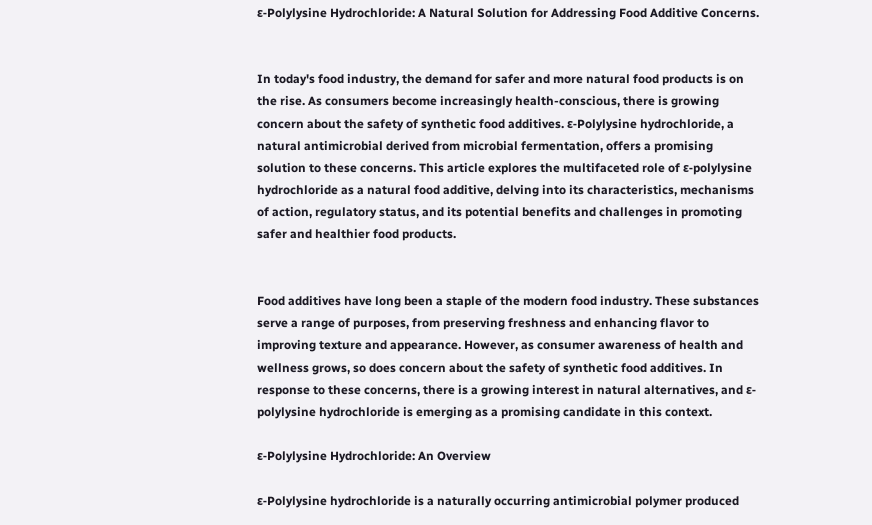ε-Polylysine Hydrochloride: A Natural Solution for Addressing Food Additive Concerns.


In today's food industry, the demand for safer and more natural food products is on the rise. As consumers become increasingly health-conscious, there is growing concern about the safety of synthetic food additives. ε-Polylysine hydrochloride, a natural antimicrobial derived from microbial fermentation, offers a promising solution to these concerns. This article explores the multifaceted role of ε-polylysine hydrochloride as a natural food additive, delving into its characteristics, mechanisms of action, regulatory status, and its potential benefits and challenges in promoting safer and healthier food products.


Food additives have long been a staple of the modern food industry. These substances serve a range of purposes, from preserving freshness and enhancing flavor to improving texture and appearance. However, as consumer awareness of health and wellness grows, so does concern about the safety of synthetic food additives. In response to these concerns, there is a growing interest in natural alternatives, and ε-polylysine hydrochloride is emerging as a promising candidate in this context.

ε-Polylysine Hydrochloride: An Overview

ε-Polylysine hydrochloride is a naturally occurring antimicrobial polymer produced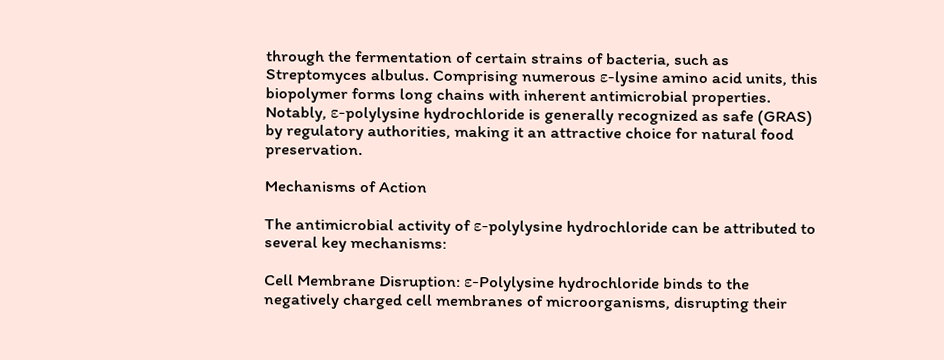through the fermentation of certain strains of bacteria, such as Streptomyces albulus. Comprising numerous ε-lysine amino acid units, this biopolymer forms long chains with inherent antimicrobial properties. Notably, ε-polylysine hydrochloride is generally recognized as safe (GRAS) by regulatory authorities, making it an attractive choice for natural food preservation.

Mechanisms of Action

The antimicrobial activity of ε-polylysine hydrochloride can be attributed to several key mechanisms:

Cell Membrane Disruption: ε-Polylysine hydrochloride binds to the negatively charged cell membranes of microorganisms, disrupting their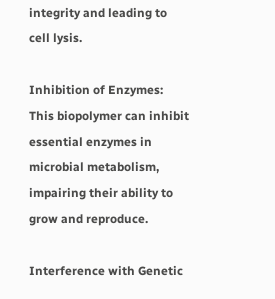integrity and leading to cell lysis.

Inhibition of Enzymes: This biopolymer can inhibit essential enzymes in microbial metabolism, impairing their ability to grow and reproduce.

Interference with Genetic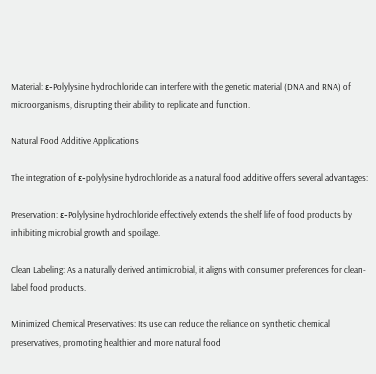Material: ε-Polylysine hydrochloride can interfere with the genetic material (DNA and RNA) of microorganisms, disrupting their ability to replicate and function.

Natural Food Additive Applications

The integration of ε-polylysine hydrochloride as a natural food additive offers several advantages:

Preservation: ε-Polylysine hydrochloride effectively extends the shelf life of food products by inhibiting microbial growth and spoilage.

Clean Labeling: As a naturally derived antimicrobial, it aligns with consumer preferences for clean-label food products.

Minimized Chemical Preservatives: Its use can reduce the reliance on synthetic chemical preservatives, promoting healthier and more natural food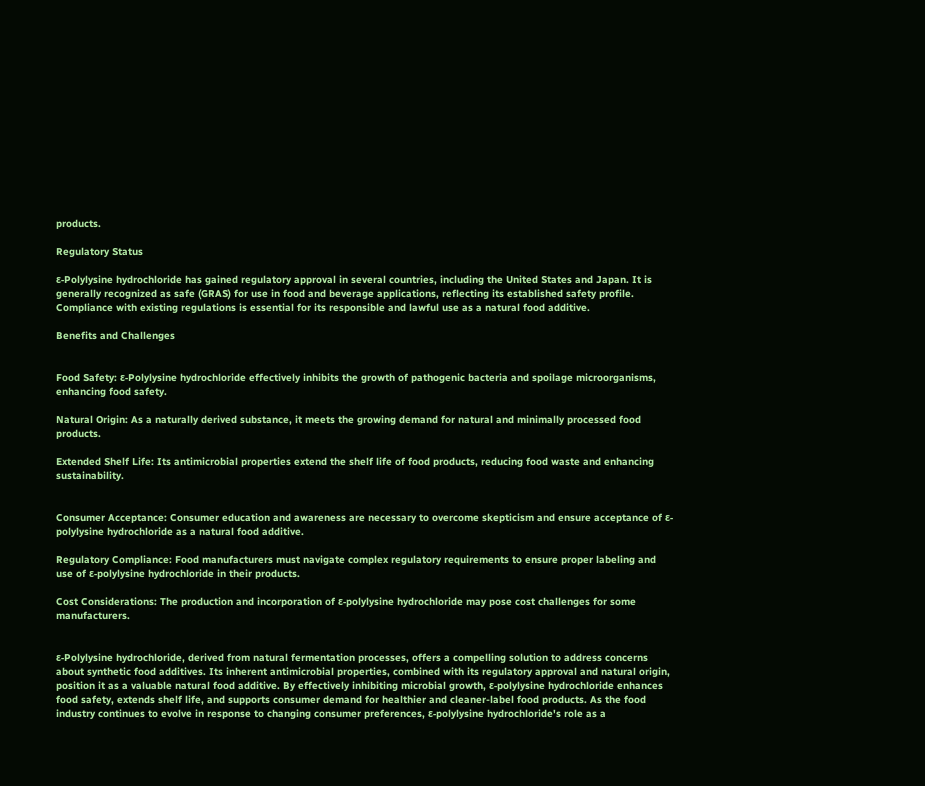products.

Regulatory Status

ε-Polylysine hydrochloride has gained regulatory approval in several countries, including the United States and Japan. It is generally recognized as safe (GRAS) for use in food and beverage applications, reflecting its established safety profile. Compliance with existing regulations is essential for its responsible and lawful use as a natural food additive.

Benefits and Challenges


Food Safety: ε-Polylysine hydrochloride effectively inhibits the growth of pathogenic bacteria and spoilage microorganisms, enhancing food safety.

Natural Origin: As a naturally derived substance, it meets the growing demand for natural and minimally processed food products.

Extended Shelf Life: Its antimicrobial properties extend the shelf life of food products, reducing food waste and enhancing sustainability.


Consumer Acceptance: Consumer education and awareness are necessary to overcome skepticism and ensure acceptance of ε-polylysine hydrochloride as a natural food additive.

Regulatory Compliance: Food manufacturers must navigate complex regulatory requirements to ensure proper labeling and use of ε-polylysine hydrochloride in their products.

Cost Considerations: The production and incorporation of ε-polylysine hydrochloride may pose cost challenges for some manufacturers.


ε-Polylysine hydrochloride, derived from natural fermentation processes, offers a compelling solution to address concerns about synthetic food additives. Its inherent antimicrobial properties, combined with its regulatory approval and natural origin, position it as a valuable natural food additive. By effectively inhibiting microbial growth, ε-polylysine hydrochloride enhances food safety, extends shelf life, and supports consumer demand for healthier and cleaner-label food products. As the food industry continues to evolve in response to changing consumer preferences, ε-polylysine hydrochloride's role as a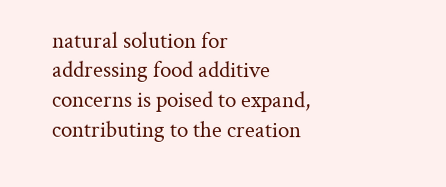natural solution for addressing food additive concerns is poised to expand, contributing to the creation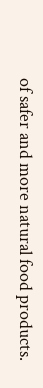of safer and more natural food products.